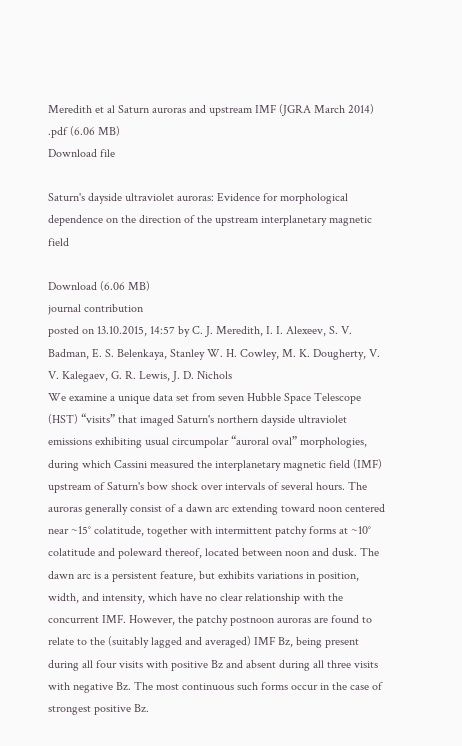Meredith et al Saturn auroras and upstream IMF (JGRA March 2014) .pdf (6.06 MB)
Download file

Saturn's dayside ultraviolet auroras: Evidence for morphological dependence on the direction of the upstream interplanetary magnetic field

Download (6.06 MB)
journal contribution
posted on 13.10.2015, 14:57 by C. J. Meredith, I. I. Alexeev, S. V. Badman, E. S. Belenkaya, Stanley W. H. Cowley, M. K. Dougherty, V. V. Kalegaev, G. R. Lewis, J. D. Nichols
We examine a unique data set from seven Hubble Space Telescope (HST) “visits” that imaged Saturn's northern dayside ultraviolet emissions exhibiting usual circumpolar “auroral oval” morphologies, during which Cassini measured the interplanetary magnetic field (IMF) upstream of Saturn's bow shock over intervals of several hours. The auroras generally consist of a dawn arc extending toward noon centered near ~15° colatitude, together with intermittent patchy forms at ~10° colatitude and poleward thereof, located between noon and dusk. The dawn arc is a persistent feature, but exhibits variations in position, width, and intensity, which have no clear relationship with the concurrent IMF. However, the patchy postnoon auroras are found to relate to the (suitably lagged and averaged) IMF Bz, being present during all four visits with positive Bz and absent during all three visits with negative Bz. The most continuous such forms occur in the case of strongest positive Bz.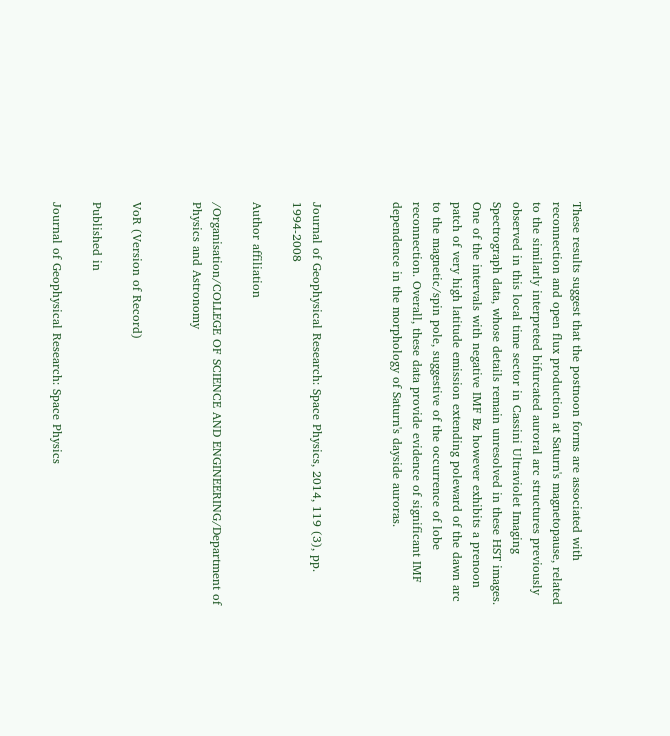These results suggest that the postnoon forms are associated with reconnection and open flux production at Saturn's magnetopause, related to the similarly interpreted bifurcated auroral arc structures previously observed in this local time sector in Cassini Ultraviolet Imaging Spectrograph data, whose details remain unresolved in these HST images. One of the intervals with negative IMF Bz however exhibits a prenoon patch of very high latitude emission extending poleward of the dawn arc to the magnetic/spin pole, suggestive of the occurrence of lobe reconnection. Overall, these data provide evidence of significant IMF dependence in the morphology of Saturn's dayside auroras.



Journal of Geophysical Research: Space Physics, 2014, 119 (3), pp. 1994-2008

Author affiliation

/Organisation/COLLEGE OF SCIENCE AND ENGINEERING/Department of Physics and Astronomy


VoR (Version of Record)

Published in

Journal of Geophysical Research: Space Physics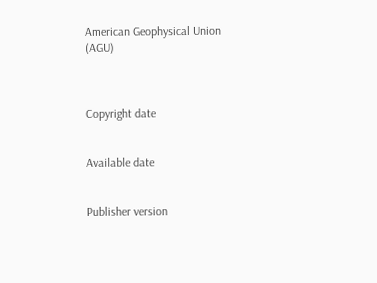American Geophysical Union (AGU)



Copyright date


Available date


Publisher version